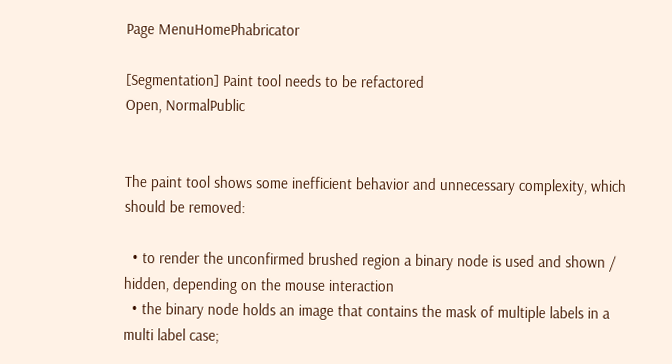Page MenuHomePhabricator

[Segmentation] Paint tool needs to be refactored
Open, NormalPublic


The paint tool shows some inefficient behavior and unnecessary complexity, which should be removed:

  • to render the unconfirmed brushed region a binary node is used and shown / hidden, depending on the mouse interaction
  • the binary node holds an image that contains the mask of multiple labels in a multi label case;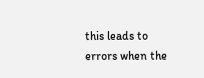this leads to errors when the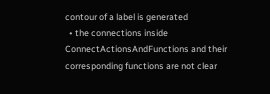contour of a label is generated
  • the connections inside ConnectActionsAndFunctions and their corresponding functions are not clear